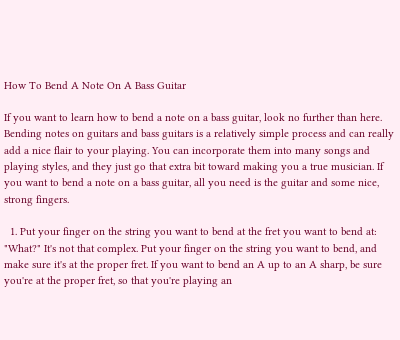How To Bend A Note On A Bass Guitar

If you want to learn how to bend a note on a bass guitar, look no further than here. Bending notes on guitars and bass guitars is a relatively simple process and can really add a nice flair to your playing. You can incorporate them into many songs and playing styles, and they just go that extra bit toward making you a true musician. If you want to bend a note on a bass guitar, all you need is the guitar and some nice, strong fingers.

  1. Put your finger on the string you want to bend at the fret you want to bend at: "What?" It's not that complex. Put your finger on the string you want to bend, and make sure it's at the proper fret. If you want to bend an A up to an A sharp, be sure you're at the proper fret, so that you're playing an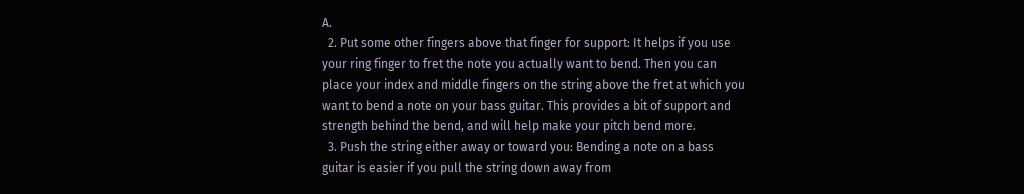A.
  2. Put some other fingers above that finger for support: It helps if you use your ring finger to fret the note you actually want to bend. Then you can place your index and middle fingers on the string above the fret at which you want to bend a note on your bass guitar. This provides a bit of support and strength behind the bend, and will help make your pitch bend more.
  3. Push the string either away or toward you: Bending a note on a bass guitar is easier if you pull the string down away from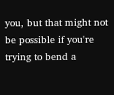you, but that might not be possible if you're trying to bend a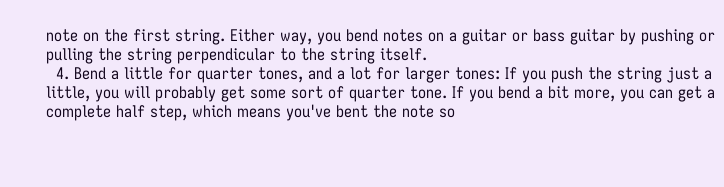note on the first string. Either way, you bend notes on a guitar or bass guitar by pushing or pulling the string perpendicular to the string itself.
  4. Bend a little for quarter tones, and a lot for larger tones: If you push the string just a little, you will probably get some sort of quarter tone. If you bend a bit more, you can get a complete half step, which means you've bent the note so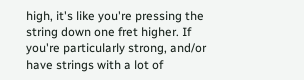high, it's like you're pressing the string down one fret higher. If you're particularly strong, and/or have strings with a lot of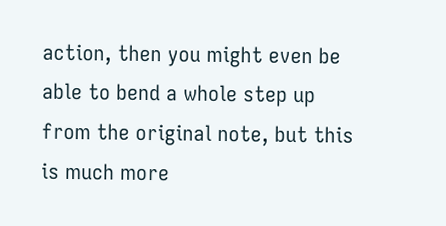action, then you might even be able to bend a whole step up from the original note, but this is much more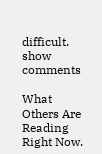difficult.
show comments

What Others Are Reading Right Now.